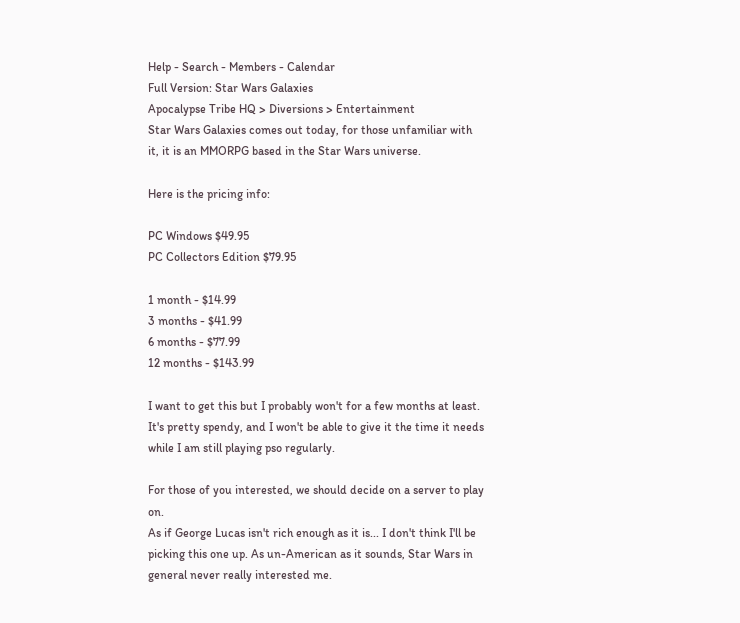Help - Search - Members - Calendar
Full Version: Star Wars Galaxies
Apocalypse Tribe HQ > Diversions > Entertainment
Star Wars Galaxies comes out today, for those unfamiliar with it, it is an MMORPG based in the Star Wars universe.

Here is the pricing info:

PC Windows $49.95
PC Collectors Edition $79.95

1 month - $14.99
3 months - $41.99
6 months - $77.99
12 months - $143.99

I want to get this but I probably won't for a few months at least. It's pretty spendy, and I won't be able to give it the time it needs while I am still playing pso regularly.

For those of you interested, we should decide on a server to play on.
As if George Lucas isn't rich enough as it is... I don't think I'll be picking this one up. As un-American as it sounds, Star Wars in general never really interested me.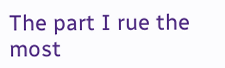The part I rue the most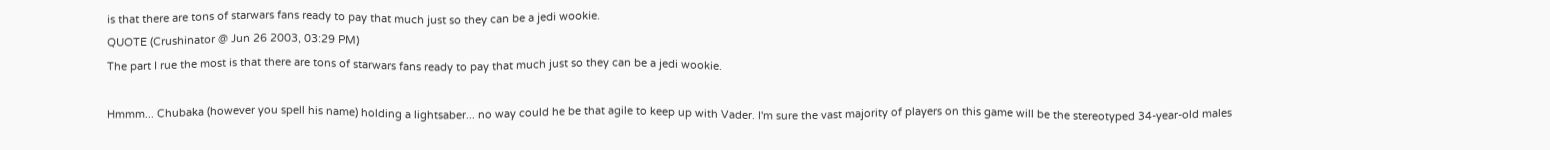is that there are tons of starwars fans ready to pay that much just so they can be a jedi wookie.
QUOTE (Crushinator @ Jun 26 2003, 03:29 PM)
The part I rue the most is that there are tons of starwars fans ready to pay that much just so they can be a jedi wookie.

Hmmm... Chubaka (however you spell his name) holding a lightsaber... no way could he be that agile to keep up with Vader. I'm sure the vast majority of players on this game will be the stereotyped 34-year-old males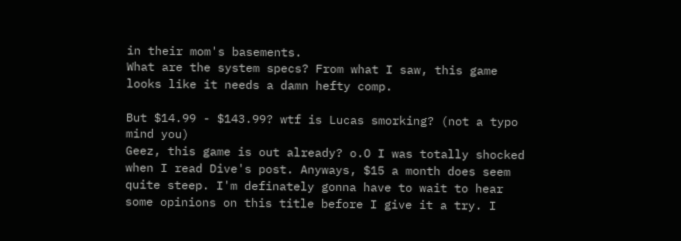in their mom's basements.
What are the system specs? From what I saw, this game looks like it needs a damn hefty comp.

But $14.99 - $143.99? wtf is Lucas smorking? (not a typo mind you)
Geez, this game is out already? o.O I was totally shocked when I read Dive's post. Anyways, $15 a month does seem quite steep. I'm definately gonna have to wait to hear some opinions on this title before I give it a try. I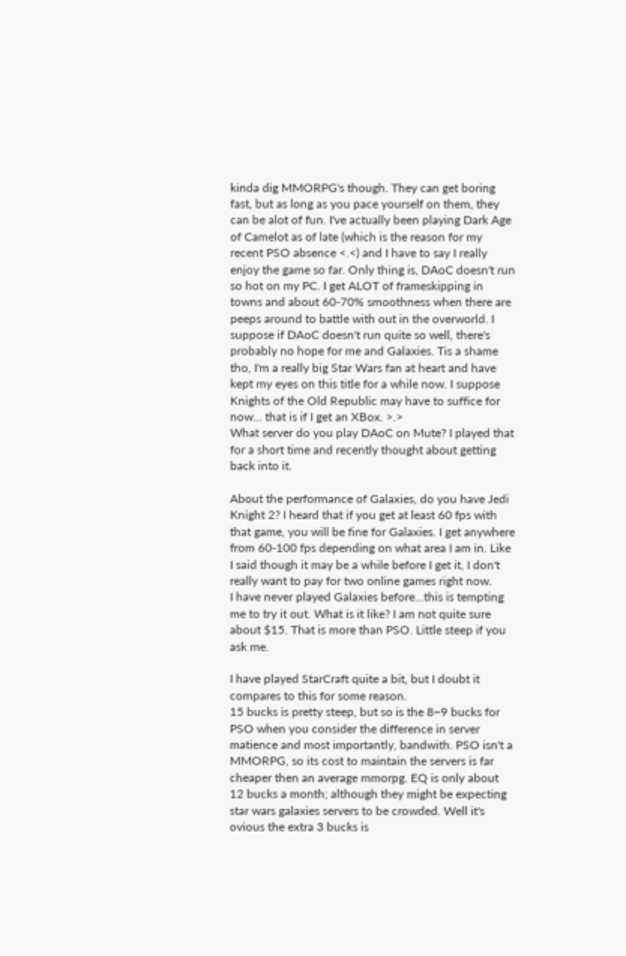kinda dig MMORPG's though. They can get boring fast, but as long as you pace yourself on them, they can be alot of fun. I've actually been playing Dark Age of Camelot as of late (which is the reason for my recent PSO absence <.<) and I have to say I really enjoy the game so far. Only thing is, DAoC doesn't run so hot on my PC. I get ALOT of frameskipping in towns and about 60-70% smoothness when there are peeps around to battle with out in the overworld. I suppose if DAoC doesn't run quite so well, there's probably no hope for me and Galaxies. Tis a shame tho, I'm a really big Star Wars fan at heart and have kept my eyes on this title for a while now. I suppose Knights of the Old Republic may have to suffice for now... that is if I get an XBox. >.>
What server do you play DAoC on Mute? I played that for a short time and recently thought about getting back into it.

About the performance of Galaxies, do you have Jedi Knight 2? I heard that if you get at least 60 fps with that game, you will be fine for Galaxies. I get anywhere from 60-100 fps depending on what area I am in. Like I said though it may be a while before I get it, I don't really want to pay for two online games right now.
I have never played Galaxies before...this is tempting me to try it out. What is it like? I am not quite sure about $15. That is more than PSO. Little steep if you ask me.

I have played StarCraft quite a bit, but I doubt it compares to this for some reason.
15 bucks is pretty steep, but so is the 8~9 bucks for PSO when you consider the difference in server matience and most importantly, bandwith. PSO isn't a MMORPG, so its cost to maintain the servers is far cheaper then an average mmorpg. EQ is only about 12 bucks a month; although they might be expecting star wars galaxies servers to be crowded. Well it's ovious the extra 3 bucks is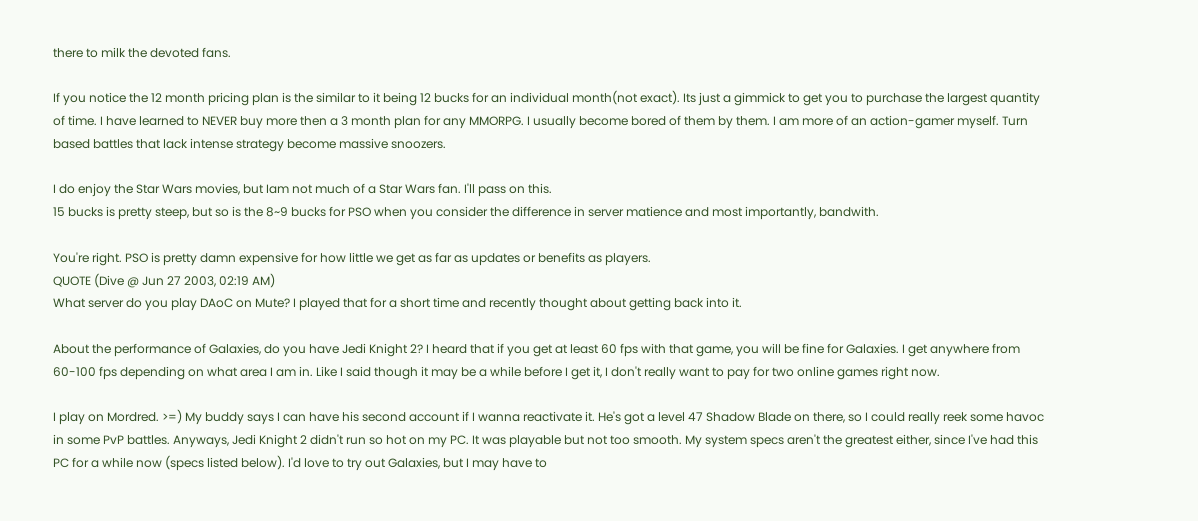there to milk the devoted fans.

If you notice the 12 month pricing plan is the similar to it being 12 bucks for an individual month(not exact). Its just a gimmick to get you to purchase the largest quantity of time. I have learned to NEVER buy more then a 3 month plan for any MMORPG. I usually become bored of them by them. I am more of an action-gamer myself. Turn based battles that lack intense strategy become massive snoozers.

I do enjoy the Star Wars movies, but Iam not much of a Star Wars fan. I'll pass on this.
15 bucks is pretty steep, but so is the 8~9 bucks for PSO when you consider the difference in server matience and most importantly, bandwith.

You're right. PSO is pretty damn expensive for how little we get as far as updates or benefits as players.
QUOTE (Dive @ Jun 27 2003, 02:19 AM)
What server do you play DAoC on Mute? I played that for a short time and recently thought about getting back into it.

About the performance of Galaxies, do you have Jedi Knight 2? I heard that if you get at least 60 fps with that game, you will be fine for Galaxies. I get anywhere from 60-100 fps depending on what area I am in. Like I said though it may be a while before I get it, I don't really want to pay for two online games right now.

I play on Mordred. >=) My buddy says I can have his second account if I wanna reactivate it. He's got a level 47 Shadow Blade on there, so I could really reek some havoc in some PvP battles. Anyways, Jedi Knight 2 didn't run so hot on my PC. It was playable but not too smooth. My system specs aren't the greatest either, since I've had this PC for a while now (specs listed below). I'd love to try out Galaxies, but I may have to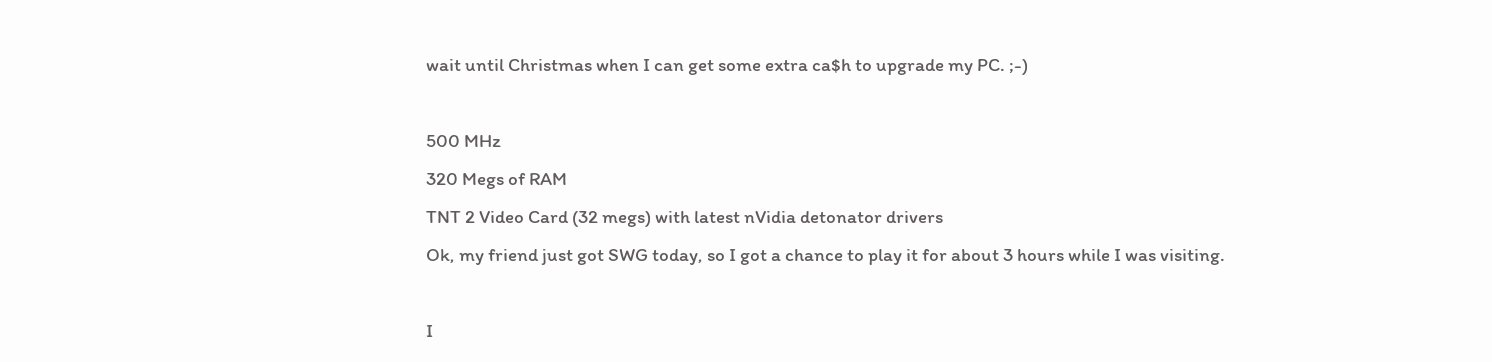wait until Christmas when I can get some extra ca$h to upgrade my PC. ;-)

500 MHz
320 Megs of RAM
TNT 2 Video Card (32 megs) with latest nVidia detonator drivers
Ok, my friend just got SWG today, so I got a chance to play it for about 3 hours while I was visiting.

I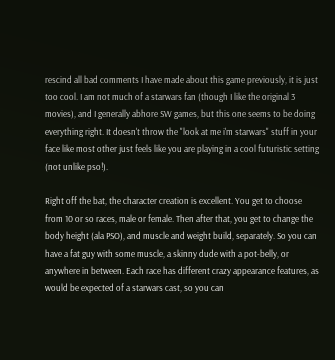rescind all bad comments I have made about this game previously, it is just too cool. I am not much of a starwars fan (though I like the original 3 movies), and I generally abhore SW games, but this one seems to be doing everything right. It doesn't throw the "look at me i'm starwars" stuff in your face like most other just feels like you are playing in a cool futuristic setting (not unlike pso!).

Right off the bat, the character creation is excellent. You get to choose from 10 or so races, male or female. Then after that, you get to change the body height (ala PSO), and muscle and weight build, separately. So you can have a fat guy with some muscle, a skinny dude with a pot-belly, or anywhere in between. Each race has different crazy appearance features, as would be expected of a starwars cast, so you can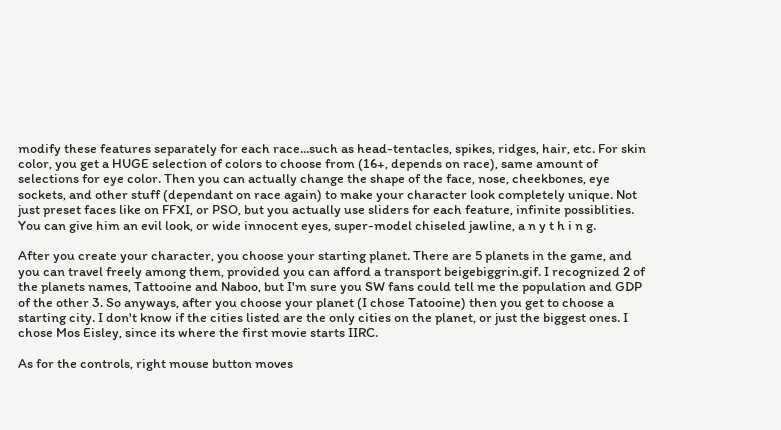modify these features separately for each race...such as head-tentacles, spikes, ridges, hair, etc. For skin color, you get a HUGE selection of colors to choose from (16+, depends on race), same amount of selections for eye color. Then you can actually change the shape of the face, nose, cheekbones, eye sockets, and other stuff (dependant on race again) to make your character look completely unique. Not just preset faces like on FFXI, or PSO, but you actually use sliders for each feature, infinite possiblities. You can give him an evil look, or wide innocent eyes, super-model chiseled jawline, a n y t h i n g.

After you create your character, you choose your starting planet. There are 5 planets in the game, and you can travel freely among them, provided you can afford a transport beigebiggrin.gif. I recognized 2 of the planets names, Tattooine and Naboo, but I'm sure you SW fans could tell me the population and GDP of the other 3. So anyways, after you choose your planet (I chose Tatooine) then you get to choose a starting city. I don't know if the cities listed are the only cities on the planet, or just the biggest ones. I chose Mos Eisley, since its where the first movie starts IIRC.

As for the controls, right mouse button moves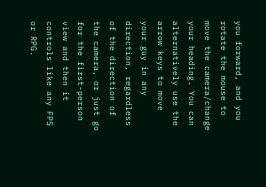you forward, and you rotate the mouse to move the camera/change your heading. You can alternatively use the arrow keys to move your guy in any direction, regardless of the direction of the camera, or just go for the first-person view and then it controls like any FPS or RPG.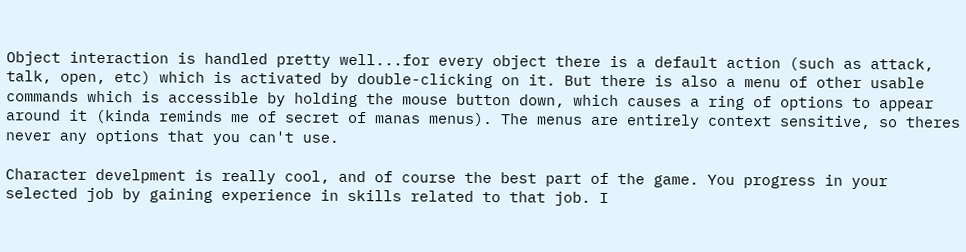Object interaction is handled pretty well...for every object there is a default action (such as attack, talk, open, etc) which is activated by double-clicking on it. But there is also a menu of other usable commands which is accessible by holding the mouse button down, which causes a ring of options to appear around it (kinda reminds me of secret of manas menus). The menus are entirely context sensitive, so theres never any options that you can't use.

Character develpment is really cool, and of course the best part of the game. You progress in your selected job by gaining experience in skills related to that job. I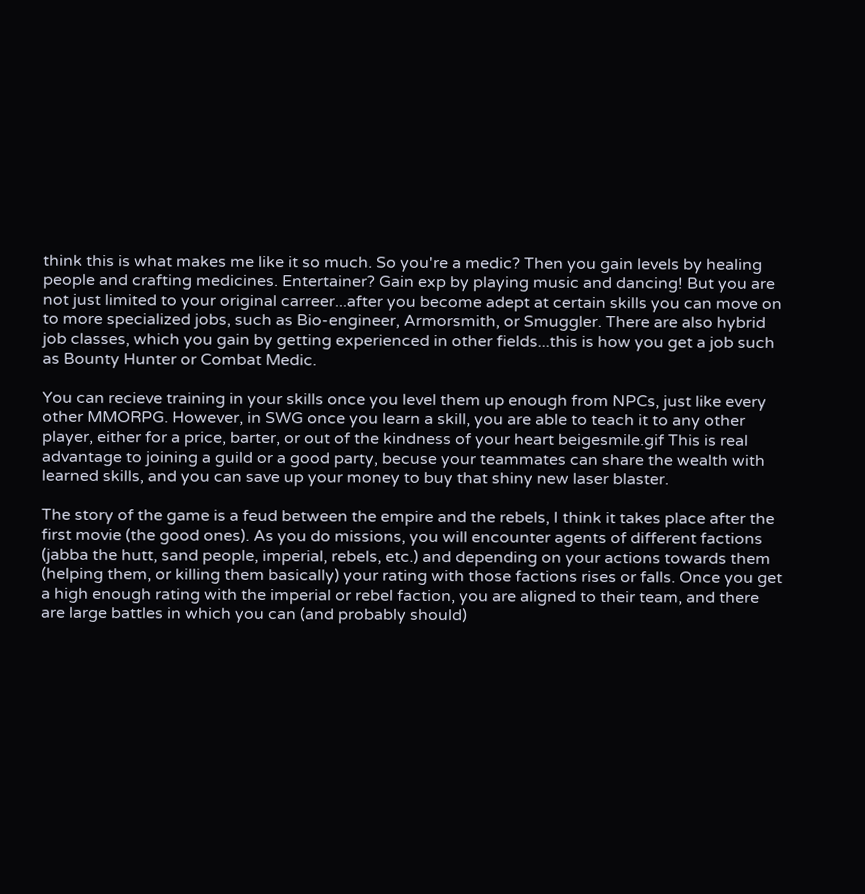think this is what makes me like it so much. So you're a medic? Then you gain levels by healing people and crafting medicines. Entertainer? Gain exp by playing music and dancing! But you are not just limited to your original carreer...after you become adept at certain skills you can move on to more specialized jobs, such as Bio-engineer, Armorsmith, or Smuggler. There are also hybrid job classes, which you gain by getting experienced in other fields...this is how you get a job such as Bounty Hunter or Combat Medic.

You can recieve training in your skills once you level them up enough from NPCs, just like every other MMORPG. However, in SWG once you learn a skill, you are able to teach it to any other player, either for a price, barter, or out of the kindness of your heart beigesmile.gif This is real advantage to joining a guild or a good party, becuse your teammates can share the wealth with learned skills, and you can save up your money to buy that shiny new laser blaster.

The story of the game is a feud between the empire and the rebels, I think it takes place after the first movie (the good ones). As you do missions, you will encounter agents of different factions (jabba the hutt, sand people, imperial, rebels, etc.) and depending on your actions towards them (helping them, or killing them basically) your rating with those factions rises or falls. Once you get a high enough rating with the imperial or rebel faction, you are aligned to their team, and there are large battles in which you can (and probably should)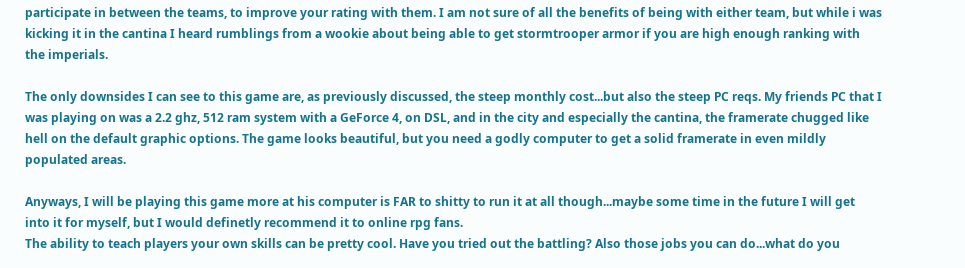participate in between the teams, to improve your rating with them. I am not sure of all the benefits of being with either team, but while i was kicking it in the cantina I heard rumblings from a wookie about being able to get stormtrooper armor if you are high enough ranking with the imperials.

The only downsides I can see to this game are, as previously discussed, the steep monthly cost...but also the steep PC reqs. My friends PC that I was playing on was a 2.2 ghz, 512 ram system with a GeForce 4, on DSL, and in the city and especially the cantina, the framerate chugged like hell on the default graphic options. The game looks beautiful, but you need a godly computer to get a solid framerate in even mildly populated areas.

Anyways, I will be playing this game more at his computer is FAR to shitty to run it at all though...maybe some time in the future I will get into it for myself, but I would definetly recommend it to online rpg fans.
The ability to teach players your own skills can be pretty cool. Have you tried out the battling? Also those jobs you can do...what do you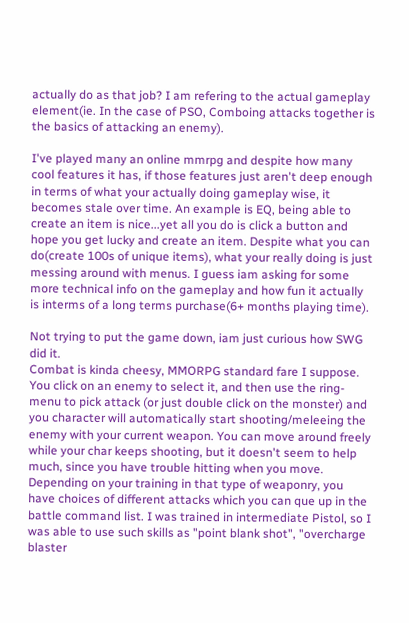actually do as that job? I am refering to the actual gameplay element(ie. In the case of PSO, Comboing attacks together is the basics of attacking an enemy).

I've played many an online mmrpg and despite how many cool features it has, if those features just aren't deep enough in terms of what your actually doing gameplay wise, it becomes stale over time. An example is EQ, being able to create an item is nice...yet all you do is click a button and hope you get lucky and create an item. Despite what you can do(create 100s of unique items), what your really doing is just messing around with menus. I guess iam asking for some more technical info on the gameplay and how fun it actually is interms of a long terms purchase(6+ months playing time).

Not trying to put the game down, iam just curious how SWG did it.
Combat is kinda cheesy, MMORPG standard fare I suppose. You click on an enemy to select it, and then use the ring-menu to pick attack (or just double click on the monster) and you character will automatically start shooting/meleeing the enemy with your current weapon. You can move around freely while your char keeps shooting, but it doesn't seem to help much, since you have trouble hitting when you move. Depending on your training in that type of weaponry, you have choices of different attacks which you can que up in the battle command list. I was trained in intermediate Pistol, so I was able to use such skills as "point blank shot", "overcharge blaster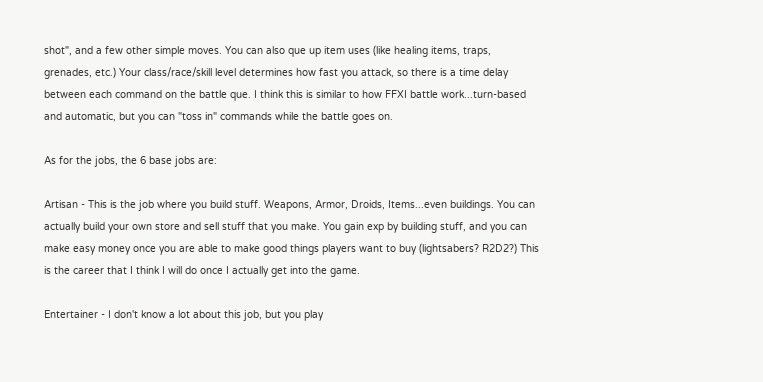shot", and a few other simple moves. You can also que up item uses (like healing items, traps, grenades, etc.) Your class/race/skill level determines how fast you attack, so there is a time delay between each command on the battle que. I think this is similar to how FFXI battle work...turn-based and automatic, but you can "toss in" commands while the battle goes on.

As for the jobs, the 6 base jobs are:

Artisan - This is the job where you build stuff. Weapons, Armor, Droids, Items...even buildings. You can actually build your own store and sell stuff that you make. You gain exp by building stuff, and you can make easy money once you are able to make good things players want to buy (lightsabers? R2D2?) This is the career that I think I will do once I actually get into the game.

Entertainer - I don't know a lot about this job, but you play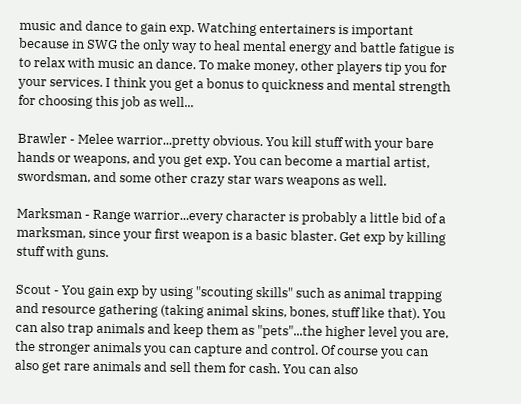music and dance to gain exp. Watching entertainers is important because in SWG the only way to heal mental energy and battle fatigue is to relax with music an dance. To make money, other players tip you for your services. I think you get a bonus to quickness and mental strength for choosing this job as well...

Brawler - Melee warrior...pretty obvious. You kill stuff with your bare hands or weapons, and you get exp. You can become a martial artist, swordsman, and some other crazy star wars weapons as well.

Marksman - Range warrior...every character is probably a little bid of a marksman, since your first weapon is a basic blaster. Get exp by killing stuff with guns.

Scout - You gain exp by using "scouting skills" such as animal trapping and resource gathering (taking animal skins, bones, stuff like that). You can also trap animals and keep them as "pets"...the higher level you are, the stronger animals you can capture and control. Of course you can also get rare animals and sell them for cash. You can also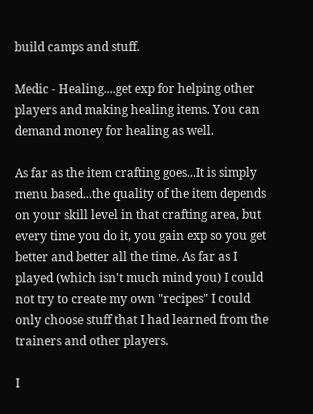build camps and stuff.

Medic - Healing....get exp for helping other players and making healing items. You can demand money for healing as well.

As far as the item crafting goes...It is simply menu based...the quality of the item depends on your skill level in that crafting area, but every time you do it, you gain exp so you get better and better all the time. As far as I played (which isn't much mind you) I could not try to create my own "recipes" I could only choose stuff that I had learned from the trainers and other players.

I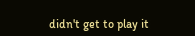didn't get to play it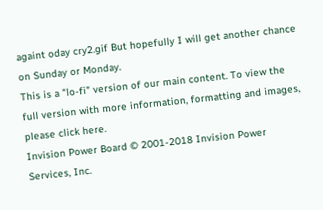againt oday cry2.gif But hopefully I will get another chance on Sunday or Monday.
This is a "lo-fi" version of our main content. To view the full version with more information, formatting and images, please click here.
Invision Power Board © 2001-2018 Invision Power Services, Inc.